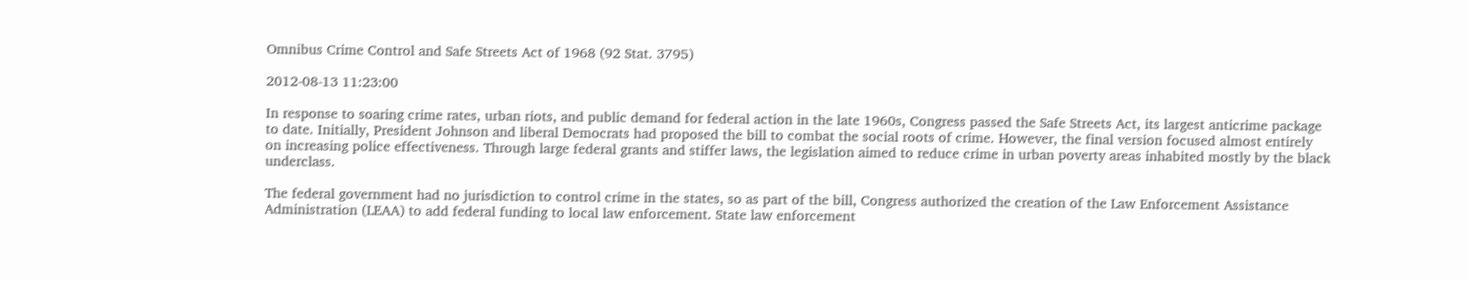Omnibus Crime Control and Safe Streets Act of 1968 (92 Stat. 3795)

2012-08-13 11:23:00

In response to soaring crime rates, urban riots, and public demand for federal action in the late 1960s, Congress passed the Safe Streets Act, its largest anticrime package to date. Initially, President Johnson and liberal Democrats had proposed the bill to combat the social roots of crime. However, the final version focused almost entirely on increasing police effectiveness. Through large federal grants and stiffer laws, the legislation aimed to reduce crime in urban poverty areas inhabited mostly by the black underclass.

The federal government had no jurisdiction to control crime in the states, so as part of the bill, Congress authorized the creation of the Law Enforcement Assistance Administration (LEAA) to add federal funding to local law enforcement. State law enforcement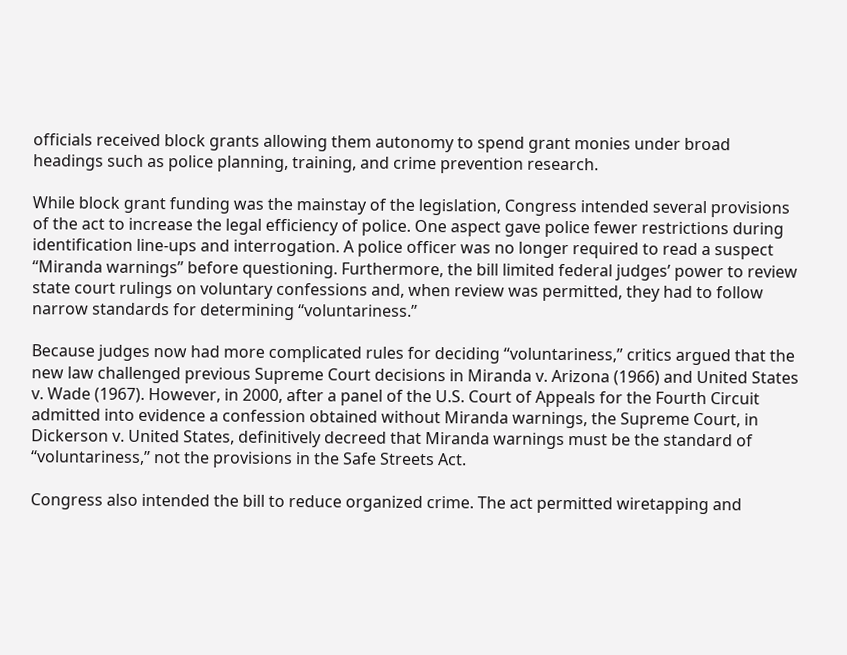officials received block grants allowing them autonomy to spend grant monies under broad headings such as police planning, training, and crime prevention research.

While block grant funding was the mainstay of the legislation, Congress intended several provisions of the act to increase the legal efficiency of police. One aspect gave police fewer restrictions during identification line-ups and interrogation. A police officer was no longer required to read a suspect ‘‘Miranda warnings’’ before questioning. Furthermore, the bill limited federal judges’ power to review state court rulings on voluntary confessions and, when review was permitted, they had to follow narrow standards for determining ‘‘voluntariness.’’

Because judges now had more complicated rules for deciding ‘‘voluntariness,’’ critics argued that the new law challenged previous Supreme Court decisions in Miranda v. Arizona (1966) and United States v. Wade (1967). However, in 2000, after a panel of the U.S. Court of Appeals for the Fourth Circuit admitted into evidence a confession obtained without Miranda warnings, the Supreme Court, in Dickerson v. United States, definitively decreed that Miranda warnings must be the standard of ‘‘voluntariness,’’ not the provisions in the Safe Streets Act.

Congress also intended the bill to reduce organized crime. The act permitted wiretapping and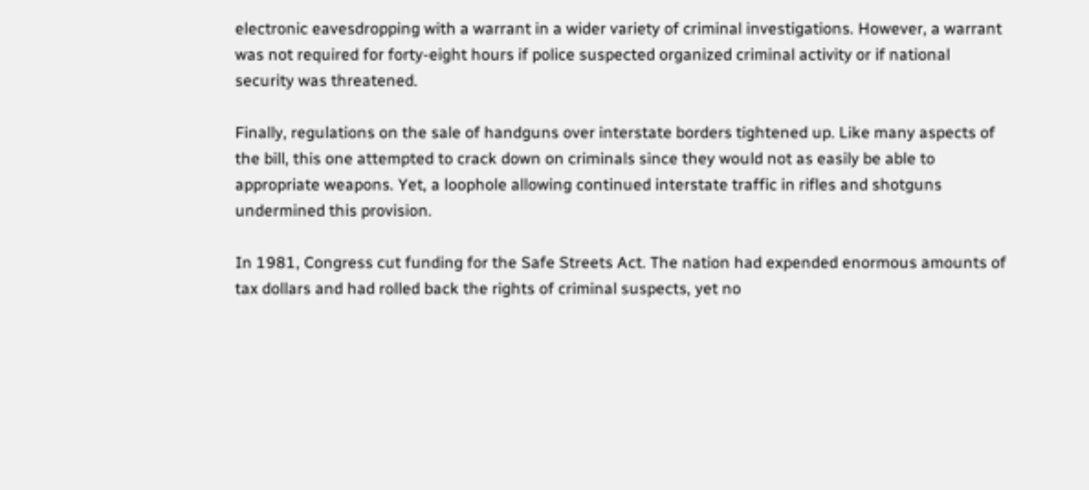electronic eavesdropping with a warrant in a wider variety of criminal investigations. However, a warrant was not required for forty-eight hours if police suspected organized criminal activity or if national security was threatened.

Finally, regulations on the sale of handguns over interstate borders tightened up. Like many aspects of the bill, this one attempted to crack down on criminals since they would not as easily be able to appropriate weapons. Yet, a loophole allowing continued interstate traffic in rifles and shotguns undermined this provision.

In 1981, Congress cut funding for the Safe Streets Act. The nation had expended enormous amounts of tax dollars and had rolled back the rights of criminal suspects, yet no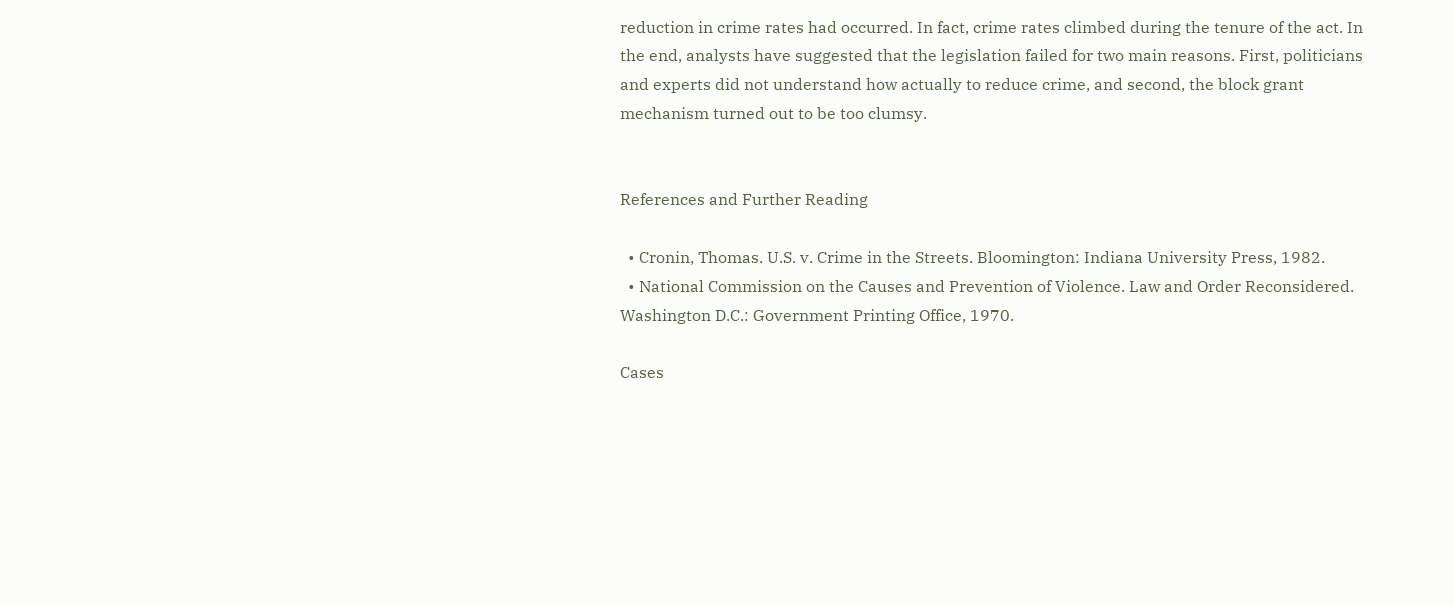reduction in crime rates had occurred. In fact, crime rates climbed during the tenure of the act. In the end, analysts have suggested that the legislation failed for two main reasons. First, politicians and experts did not understand how actually to reduce crime, and second, the block grant mechanism turned out to be too clumsy.


References and Further Reading

  • Cronin, Thomas. U.S. v. Crime in the Streets. Bloomington: Indiana University Press, 1982.
  • National Commission on the Causes and Prevention of Violence. Law and Order Reconsidered. Washington D.C.: Government Printing Office, 1970.

Cases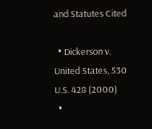and Statutes Cited

  • Dickerson v. United States, 530 U.S. 428 (2000)
  •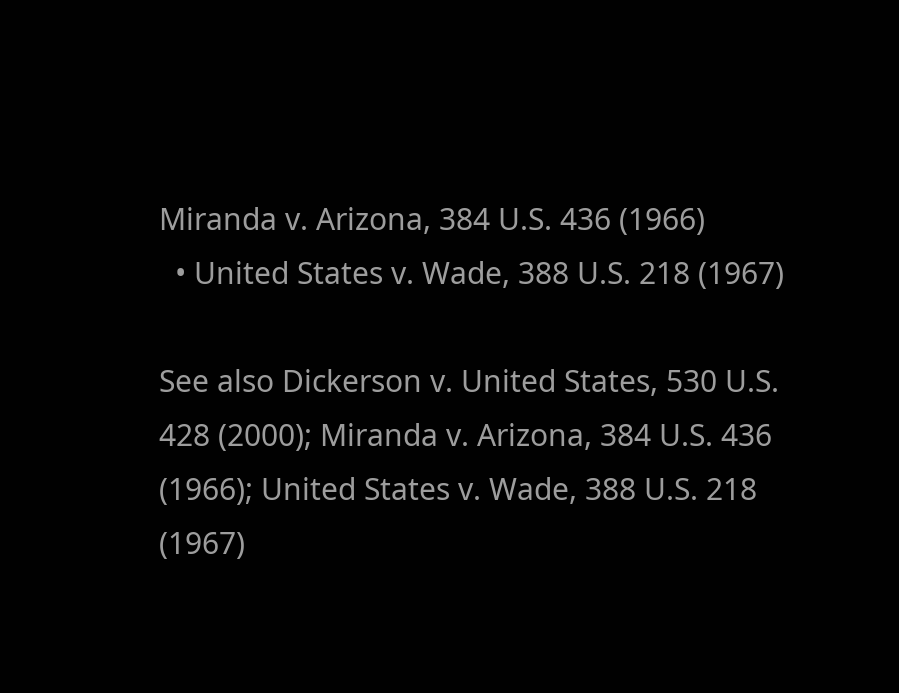Miranda v. Arizona, 384 U.S. 436 (1966)
  • United States v. Wade, 388 U.S. 218 (1967)

See also Dickerson v. United States, 530 U.S. 428 (2000); Miranda v. Arizona, 384 U.S. 436 (1966); United States v. Wade, 388 U.S. 218 (1967)